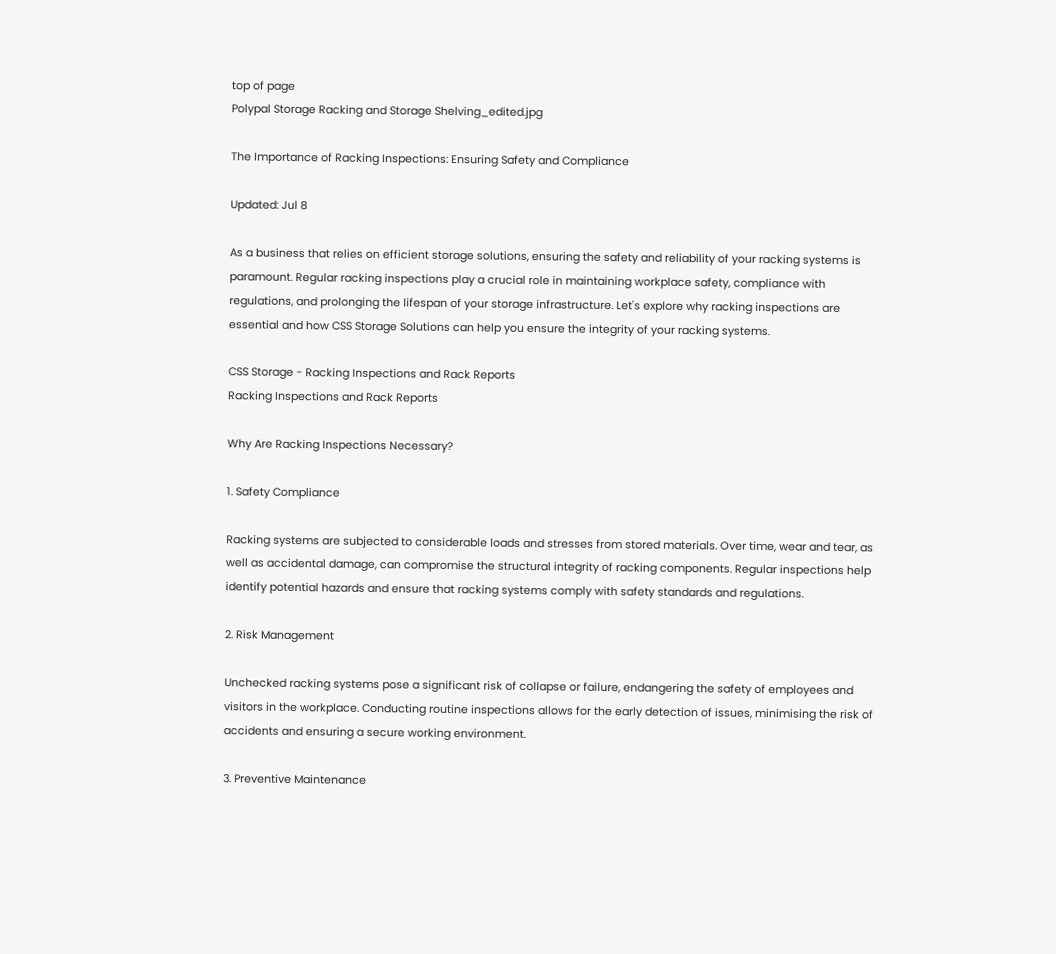top of page
Polypal Storage Racking and Storage Shelving_edited.jpg

The Importance of Racking Inspections: Ensuring Safety and Compliance

Updated: Jul 8

As a business that relies on efficient storage solutions, ensuring the safety and reliability of your racking systems is paramount. Regular racking inspections play a crucial role in maintaining workplace safety, compliance with regulations, and prolonging the lifespan of your storage infrastructure. Let's explore why racking inspections are essential and how CSS Storage Solutions can help you ensure the integrity of your racking systems.

CSS Storage - Racking Inspections and Rack Reports
Racking Inspections and Rack Reports

Why Are Racking Inspections Necessary?

1. Safety Compliance

Racking systems are subjected to considerable loads and stresses from stored materials. Over time, wear and tear, as well as accidental damage, can compromise the structural integrity of racking components. Regular inspections help identify potential hazards and ensure that racking systems comply with safety standards and regulations.

2. Risk Management

Unchecked racking systems pose a significant risk of collapse or failure, endangering the safety of employees and visitors in the workplace. Conducting routine inspections allows for the early detection of issues, minimising the risk of accidents and ensuring a secure working environment.

3. Preventive Maintenance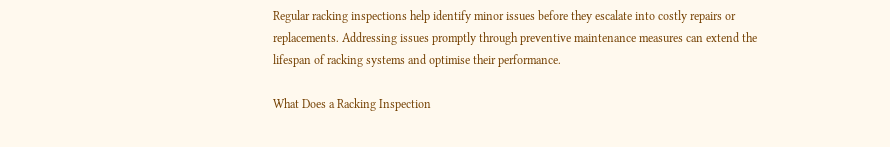Regular racking inspections help identify minor issues before they escalate into costly repairs or replacements. Addressing issues promptly through preventive maintenance measures can extend the lifespan of racking systems and optimise their performance.

What Does a Racking Inspection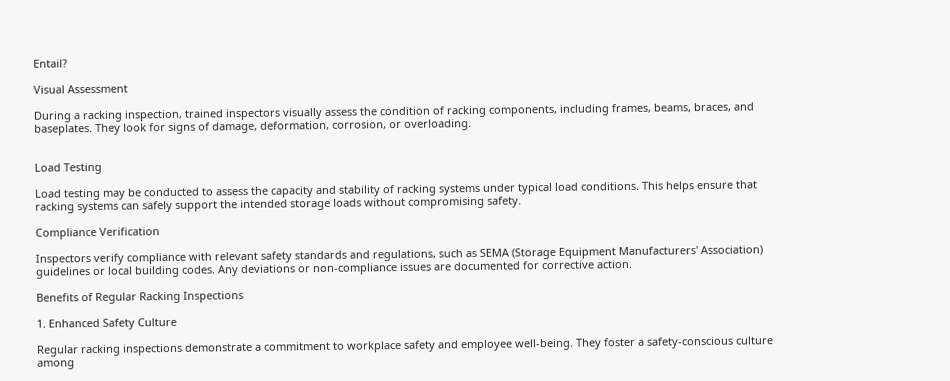Entail?

Visual Assessment

During a racking inspection, trained inspectors visually assess the condition of racking components, including frames, beams, braces, and baseplates. They look for signs of damage, deformation, corrosion, or overloading.


Load Testing

Load testing may be conducted to assess the capacity and stability of racking systems under typical load conditions. This helps ensure that racking systems can safely support the intended storage loads without compromising safety.

Compliance Verification

Inspectors verify compliance with relevant safety standards and regulations, such as SEMA (Storage Equipment Manufacturers' Association) guidelines or local building codes. Any deviations or non-compliance issues are documented for corrective action.

Benefits of Regular Racking Inspections

1. Enhanced Safety Culture

Regular racking inspections demonstrate a commitment to workplace safety and employee well-being. They foster a safety-conscious culture among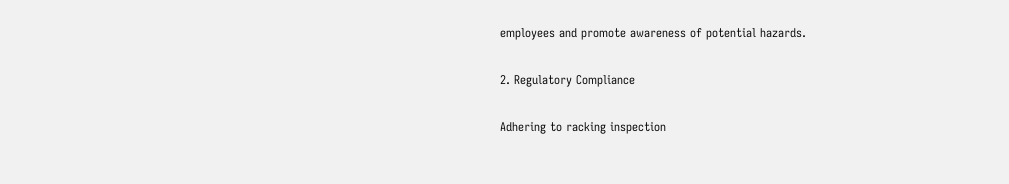employees and promote awareness of potential hazards.

2. Regulatory Compliance

Adhering to racking inspection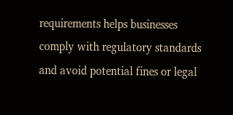requirements helps businesses comply with regulatory standards and avoid potential fines or legal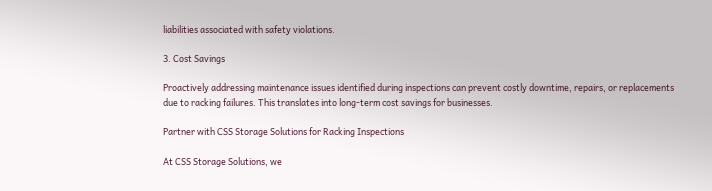liabilities associated with safety violations.

3. Cost Savings

Proactively addressing maintenance issues identified during inspections can prevent costly downtime, repairs, or replacements due to racking failures. This translates into long-term cost savings for businesses.

Partner with CSS Storage Solutions for Racking Inspections

At CSS Storage Solutions, we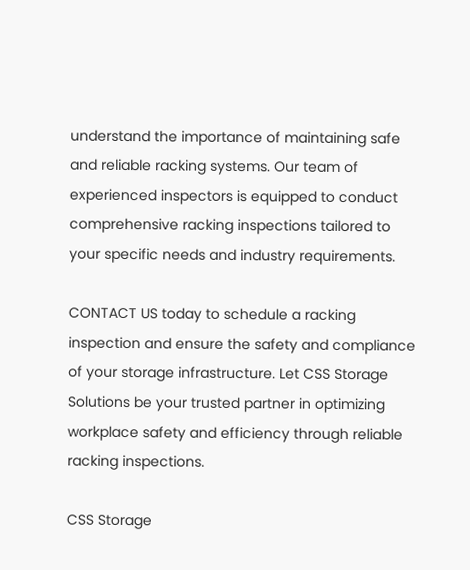understand the importance of maintaining safe and reliable racking systems. Our team of experienced inspectors is equipped to conduct comprehensive racking inspections tailored to your specific needs and industry requirements.

CONTACT US today to schedule a racking inspection and ensure the safety and compliance of your storage infrastructure. Let CSS Storage Solutions be your trusted partner in optimizing workplace safety and efficiency through reliable racking inspections.

CSS Storage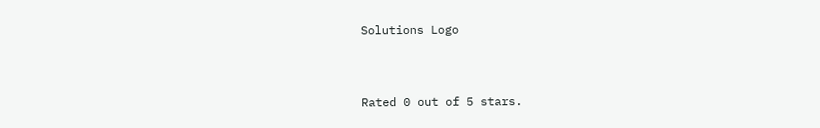Solutions Logo


Rated 0 out of 5 stars.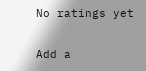No ratings yet

Add a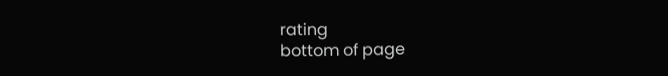rating
bottom of page